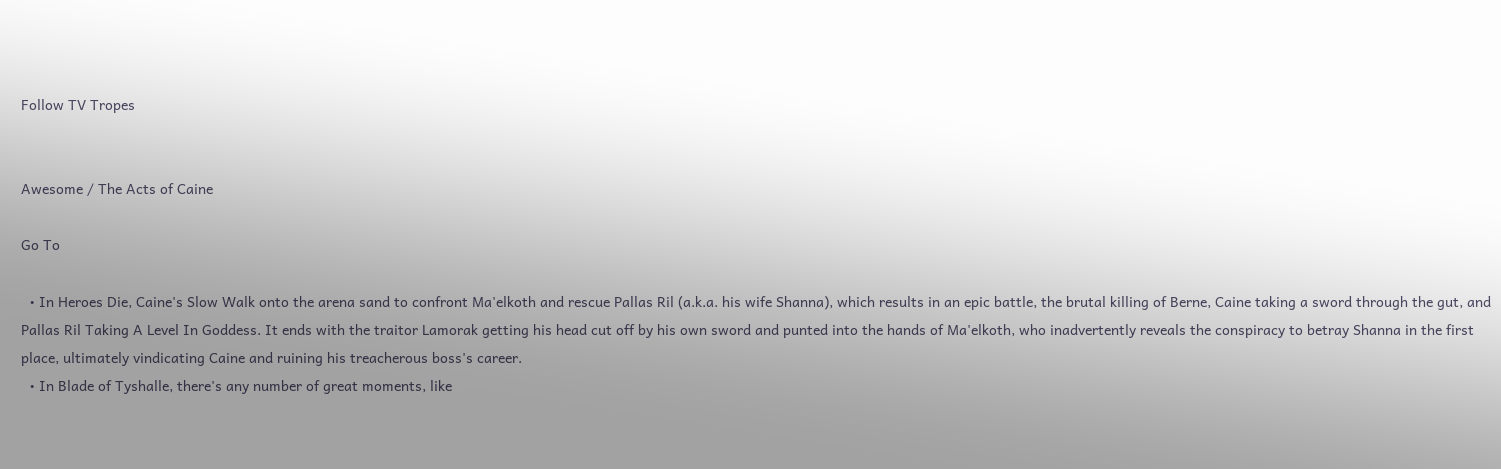Follow TV Tropes


Awesome / The Acts of Caine

Go To

  • In Heroes Die, Caine's Slow Walk onto the arena sand to confront Ma'elkoth and rescue Pallas Ril (a.k.a. his wife Shanna), which results in an epic battle, the brutal killing of Berne, Caine taking a sword through the gut, and Pallas Ril Taking A Level In Goddess. It ends with the traitor Lamorak getting his head cut off by his own sword and punted into the hands of Ma'elkoth, who inadvertently reveals the conspiracy to betray Shanna in the first place, ultimately vindicating Caine and ruining his treacherous boss's career.
  • In Blade of Tyshalle, there's any number of great moments, like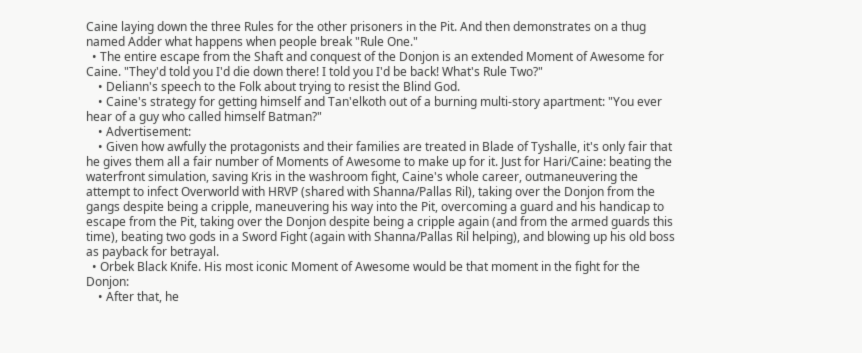Caine laying down the three Rules for the other prisoners in the Pit. And then demonstrates on a thug named Adder what happens when people break "Rule One."
  • The entire escape from the Shaft and conquest of the Donjon is an extended Moment of Awesome for Caine. "They'd told you I'd die down there! I told you I'd be back! What's Rule Two?"
    • Deliann's speech to the Folk about trying to resist the Blind God.
    • Caine's strategy for getting himself and Tan'elkoth out of a burning multi-story apartment: "You ever hear of a guy who called himself Batman?"
    • Advertisement:
    • Given how awfully the protagonists and their families are treated in Blade of Tyshalle, it's only fair that he gives them all a fair number of Moments of Awesome to make up for it. Just for Hari/Caine: beating the waterfront simulation, saving Kris in the washroom fight, Caine's whole career, outmaneuvering the attempt to infect Overworld with HRVP (shared with Shanna/Pallas Ril), taking over the Donjon from the gangs despite being a cripple, maneuvering his way into the Pit, overcoming a guard and his handicap to escape from the Pit, taking over the Donjon despite being a cripple again (and from the armed guards this time), beating two gods in a Sword Fight (again with Shanna/Pallas Ril helping), and blowing up his old boss as payback for betrayal.
  • Orbek Black Knife. His most iconic Moment of Awesome would be that moment in the fight for the Donjon:
    • After that, he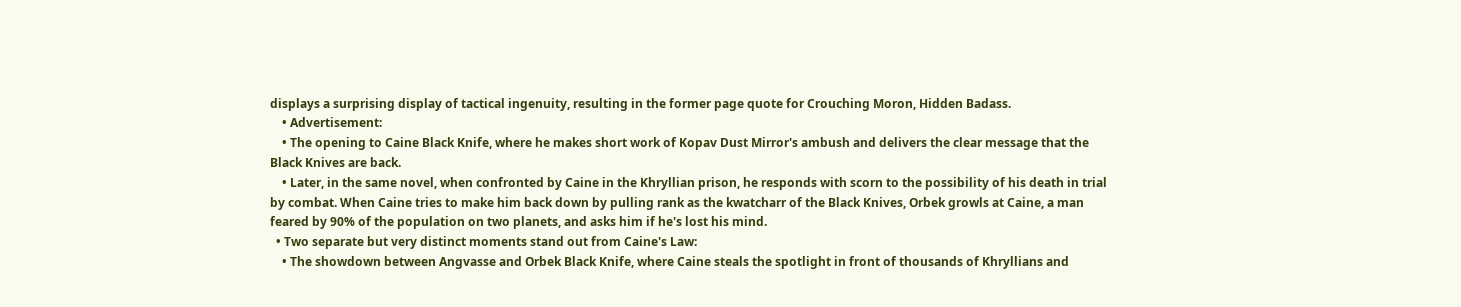displays a surprising display of tactical ingenuity, resulting in the former page quote for Crouching Moron, Hidden Badass.
    • Advertisement:
    • The opening to Caine Black Knife, where he makes short work of Kopav Dust Mirror's ambush and delivers the clear message that the Black Knives are back.
    • Later, in the same novel, when confronted by Caine in the Khryllian prison, he responds with scorn to the possibility of his death in trial by combat. When Caine tries to make him back down by pulling rank as the kwatcharr of the Black Knives, Orbek growls at Caine, a man feared by 90% of the population on two planets, and asks him if he's lost his mind.
  • Two separate but very distinct moments stand out from Caine's Law:
    • The showdown between Angvasse and Orbek Black Knife, where Caine steals the spotlight in front of thousands of Khryllians and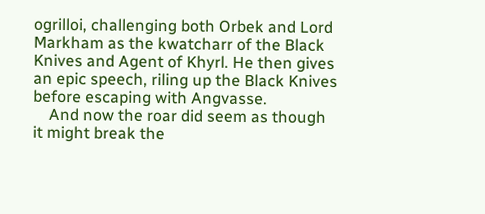ogrilloi, challenging both Orbek and Lord Markham as the kwatcharr of the Black Knives and Agent of Khyrl. He then gives an epic speech, riling up the Black Knives before escaping with Angvasse.
    And now the roar did seem as though it might break the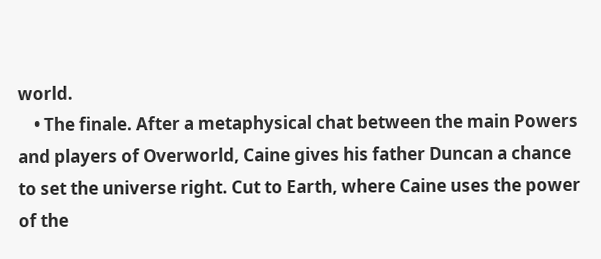world.
    • The finale. After a metaphysical chat between the main Powers and players of Overworld, Caine gives his father Duncan a chance to set the universe right. Cut to Earth, where Caine uses the power of the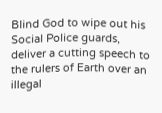Blind God to wipe out his Social Police guards, deliver a cutting speech to the rulers of Earth over an illegal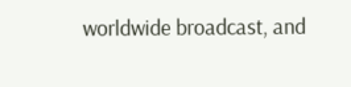worldwide broadcast, and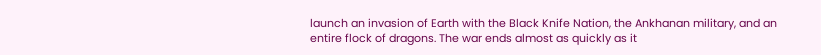launch an invasion of Earth with the Black Knife Nation, the Ankhanan military, and an entire flock of dragons. The war ends almost as quickly as it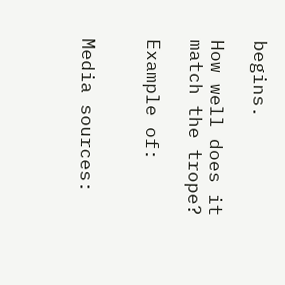begins.

How well does it match the trope?

Example of:


Media sources: